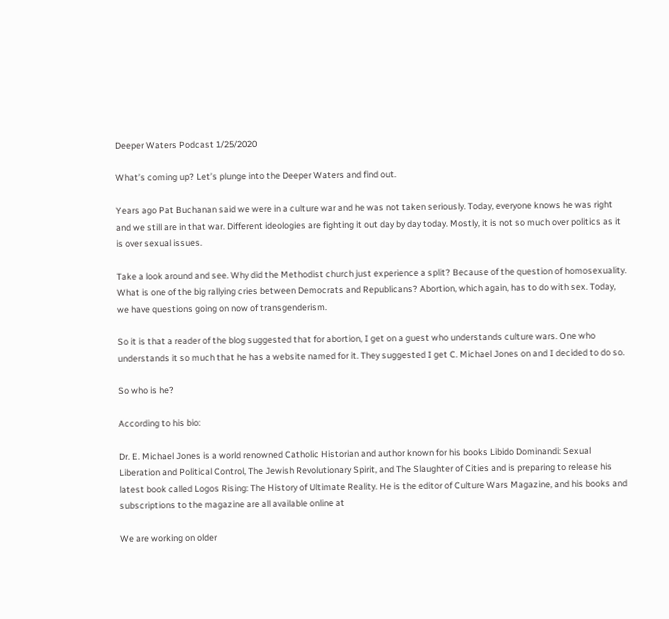Deeper Waters Podcast 1/25/2020

What’s coming up? Let’s plunge into the Deeper Waters and find out.

Years ago Pat Buchanan said we were in a culture war and he was not taken seriously. Today, everyone knows he was right and we still are in that war. Different ideologies are fighting it out day by day today. Mostly, it is not so much over politics as it is over sexual issues.

Take a look around and see. Why did the Methodist church just experience a split? Because of the question of homosexuality. What is one of the big rallying cries between Democrats and Republicans? Abortion, which again, has to do with sex. Today, we have questions going on now of transgenderism.

So it is that a reader of the blog suggested that for abortion, I get on a guest who understands culture wars. One who understands it so much that he has a website named for it. They suggested I get C. Michael Jones on and I decided to do so.

So who is he?

According to his bio:

Dr. E. Michael Jones is a world renowned Catholic Historian and author known for his books Libido Dominandi: Sexual Liberation and Political Control, The Jewish Revolutionary Spirit, and The Slaughter of Cities and is preparing to release his latest book called Logos Rising: The History of Ultimate Reality. He is the editor of Culture Wars Magazine, and his books and subscriptions to the magazine are all available online at

We are working on older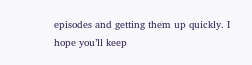episodes and getting them up quickly. I hope you’ll keep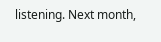listening. Next month,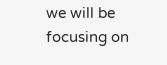we will be focusing on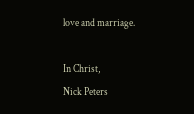love and marriage.

In Christ,
Nick Peters